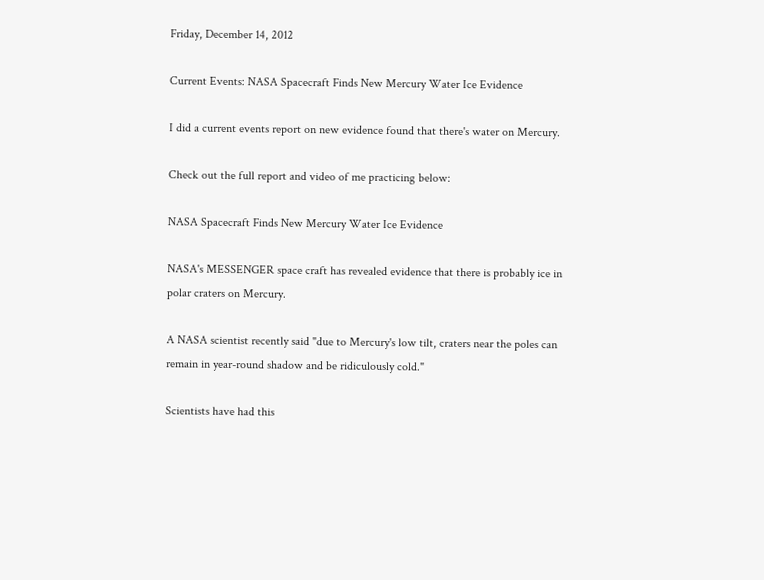Friday, December 14, 2012

Current Events: NASA Spacecraft Finds New Mercury Water Ice Evidence

I did a current events report on new evidence found that there's water on Mercury.

Check out the full report and video of me practicing below:

NASA Spacecraft Finds New Mercury Water Ice Evidence

NASA's MESSENGER space craft has revealed evidence that there is probably ice in polar craters on Mercury.

A NASA scientist recently said "due to Mercury's low tilt, craters near the poles can remain in year-round shadow and be ridiculously cold."

Scientists have had this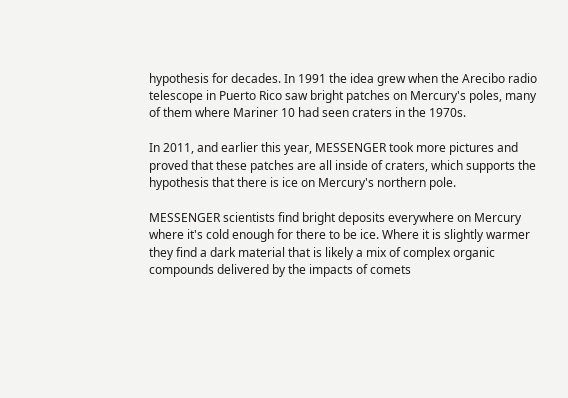hypothesis for decades. In 1991 the idea grew when the Arecibo radio telescope in Puerto Rico saw bright patches on Mercury's poles, many of them where Mariner 10 had seen craters in the 1970s.

In 2011, and earlier this year, MESSENGER took more pictures and proved that these patches are all inside of craters, which supports the hypothesis that there is ice on Mercury's northern pole.

MESSENGER scientists find bright deposits everywhere on Mercury where it's cold enough for there to be ice. Where it is slightly warmer they find a dark material that is likely a mix of complex organic compounds delivered by the impacts of comets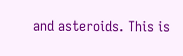and asteroids. This is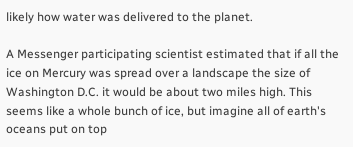likely how water was delivered to the planet.

A Messenger participating scientist estimated that if all the ice on Mercury was spread over a landscape the size of Washington D.C. it would be about two miles high. This seems like a whole bunch of ice, but imagine all of earth's oceans put on top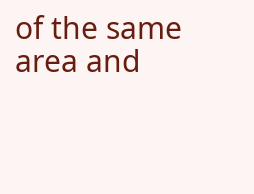of the same area and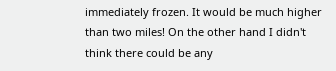immediately frozen. It would be much higher than two miles! On the other hand I didn't think there could be any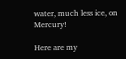water, much less ice, on Mercury!

Here are my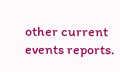other current events reports.